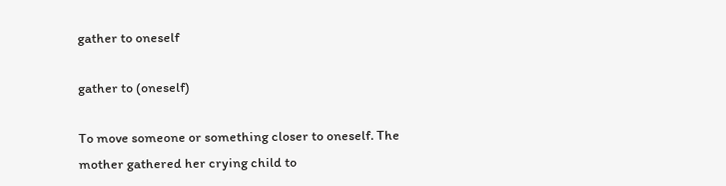gather to oneself

gather to (oneself)

To move someone or something closer to oneself. The mother gathered her crying child to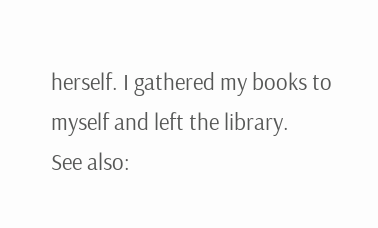herself. I gathered my books to myself and left the library.
See also: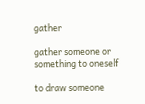gather

gather someone or something to oneself

to draw someone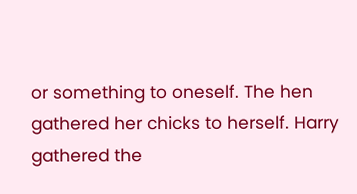or something to oneself. The hen gathered her chicks to herself. Harry gathered the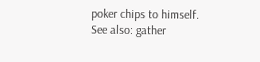poker chips to himself.
See also: gather